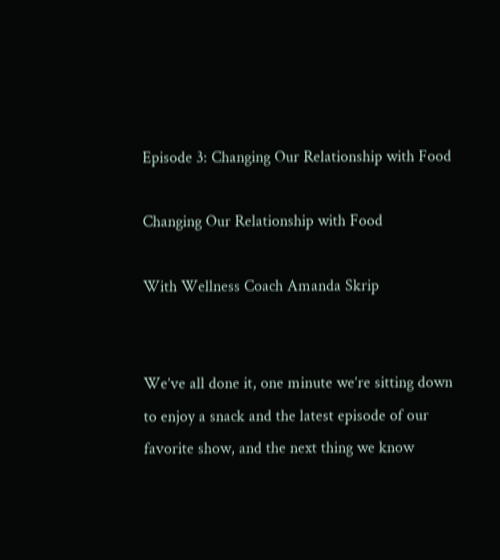Episode 3: Changing Our Relationship with Food

Changing Our Relationship with Food

With Wellness Coach Amanda Skrip


We’ve all done it, one minute we’re sitting down to enjoy a snack and the latest episode of our favorite show, and the next thing we know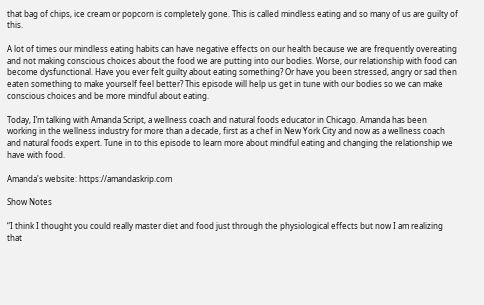that bag of chips, ice cream or popcorn is completely gone. This is called mindless eating and so many of us are guilty of this.

A lot of times our mindless eating habits can have negative effects on our health because we are frequently overeating and not making conscious choices about the food we are putting into our bodies. Worse, our relationship with food can become dysfunctional. Have you ever felt guilty about eating something? Or have you been stressed, angry or sad then eaten something to make yourself feel better? This episode will help us get in tune with our bodies so we can make conscious choices and be more mindful about eating.

Today, I’m talking with Amanda Script, a wellness coach and natural foods educator in Chicago. Amanda has been working in the wellness industry for more than a decade, first as a chef in New York City and now as a wellness coach and natural foods expert. Tune in to this episode to learn more about mindful eating and changing the relationship we have with food.

Amanda's website: https://amandaskrip.com

Show Notes

“I think I thought you could really master diet and food just through the physiological effects but now I am realizing that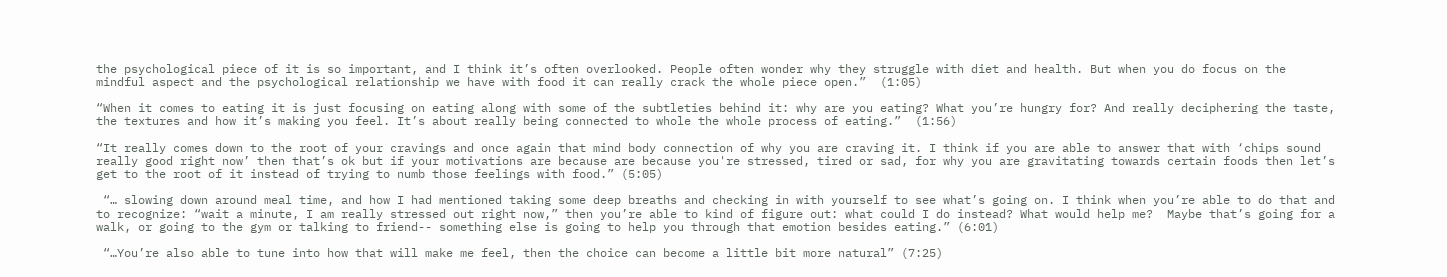the psychological piece of it is so important, and I think it’s often overlooked. People often wonder why they struggle with diet and health. But when you do focus on the mindful aspect and the psychological relationship we have with food it can really crack the whole piece open.”  (1:05)

“When it comes to eating it is just focusing on eating along with some of the subtleties behind it: why are you eating? What you’re hungry for? And really deciphering the taste, the textures and how it’s making you feel. It’s about really being connected to whole the whole process of eating.”  (1:56)

“It really comes down to the root of your cravings and once again that mind body connection of why you are craving it. I think if you are able to answer that with ‘chips sound really good right now’ then that’s ok but if your motivations are because are because you're stressed, tired or sad, for why you are gravitating towards certain foods then let’s get to the root of it instead of trying to numb those feelings with food.” (5:05)

 “… slowing down around meal time, and how I had mentioned taking some deep breaths and checking in with yourself to see what’s going on. I think when you’re able to do that and to recognize: “wait a minute, I am really stressed out right now,” then you’re able to kind of figure out: what could I do instead? What would help me?  Maybe that’s going for a walk, or going to the gym or talking to friend-- something else is going to help you through that emotion besides eating.” (6:01)

 “…You’re also able to tune into how that will make me feel, then the choice can become a little bit more natural” (7:25)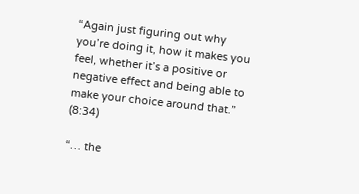“Again just figuring out why you’re doing it, how it makes you feel, whether it’s a positive or negative effect and being able to make your choice around that.” (8:34)

“… the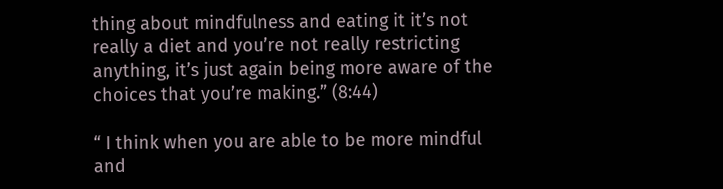thing about mindfulness and eating it it’s not really a diet and you’re not really restricting anything, it’s just again being more aware of the choices that you’re making.” (8:44)

“ I think when you are able to be more mindful and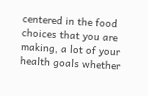centered in the food choices that you are making, a lot of your health goals whether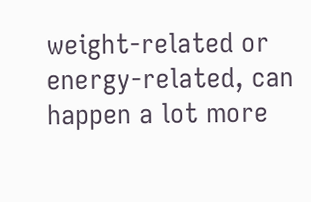weight-related or energy-related, can happen a lot more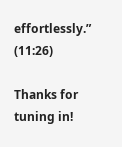effortlessly.” (11:26)

Thanks for tuning in!